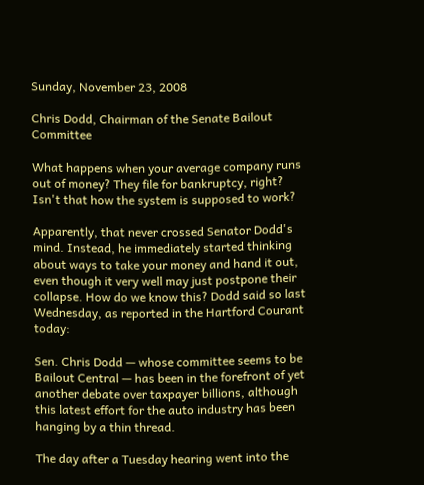Sunday, November 23, 2008

Chris Dodd, Chairman of the Senate Bailout Committee

What happens when your average company runs out of money? They file for bankruptcy, right? Isn't that how the system is supposed to work?

Apparently, that never crossed Senator Dodd's mind. Instead, he immediately started thinking about ways to take your money and hand it out, even though it very well may just postpone their collapse. How do we know this? Dodd said so last Wednesday, as reported in the Hartford Courant today:

Sen. Chris Dodd — whose committee seems to be Bailout Central — has been in the forefront of yet another debate over taxpayer billions, although this latest effort for the auto industry has been hanging by a thin thread.

The day after a Tuesday hearing went into the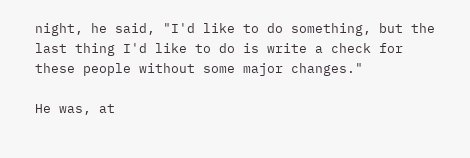night, he said, "I'd like to do something, but the last thing I'd like to do is write a check for these people without some major changes."

He was, at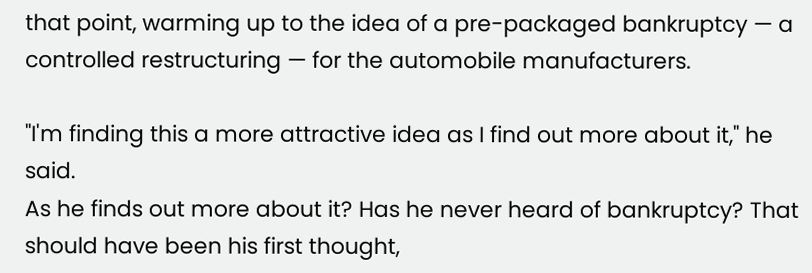that point, warming up to the idea of a pre-packaged bankruptcy — a controlled restructuring — for the automobile manufacturers.

"I'm finding this a more attractive idea as I find out more about it," he said.
As he finds out more about it? Has he never heard of bankruptcy? That should have been his first thought,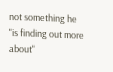not something he "is finding out more about"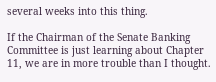several weeks into this thing.

If the Chairman of the Senate Banking Committee is just learning about Chapter 11, we are in more trouble than I thought.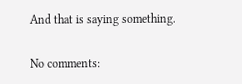And that is saying something.

No comments: